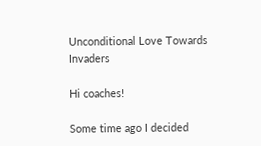Unconditional Love Towards Invaders

Hi coaches!

Some time ago I decided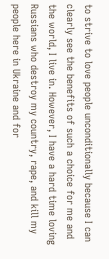to strive to love people unconditionally because I can clearly see the benefits of such a choice for me and the world, I live in. However, I have a hard time loving Russians who destroy my country, rape, and kill my people here in Ukraine and for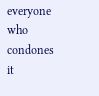everyone who condones it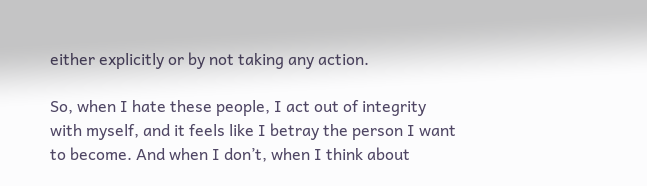either explicitly or by not taking any action.

So, when I hate these people, I act out of integrity with myself, and it feels like I betray the person I want to become. And when I don’t, when I think about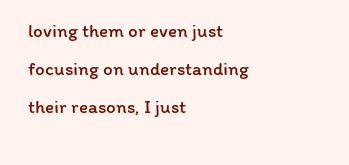loving them or even just focusing on understanding their reasons, I just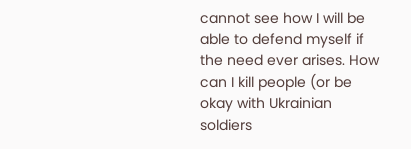cannot see how I will be able to defend myself if the need ever arises. How can I kill people (or be okay with Ukrainian soldiers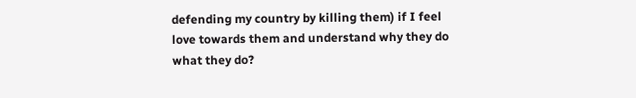defending my country by killing them) if I feel love towards them and understand why they do what they do?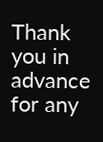Thank you in advance for any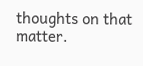thoughts on that matter.